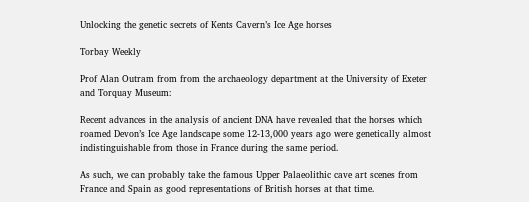Unlocking the genetic secrets of Kents Cavern’s Ice Age horses

Torbay Weekly

Prof Alan Outram from from the archaeology department at the University of Exeter and Torquay Museum:

Recent advances in the analysis of ancient DNA have revealed that the horses which roamed Devon’s Ice Age landscape some 12-13,000 years ago were genetically almost indistinguishable from those in France during the same period.

As such, we can probably take the famous Upper Palaeolithic cave art scenes from France and Spain as good representations of British horses at that time.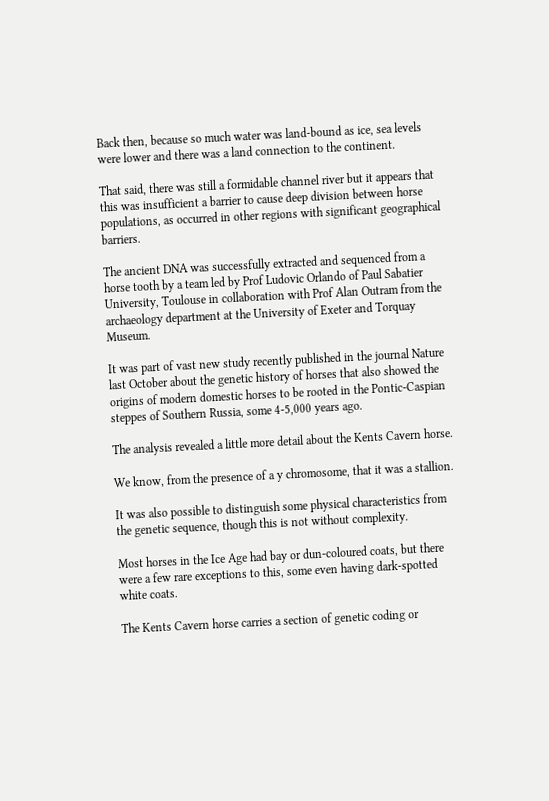Back then, because so much water was land-bound as ice, sea levels were lower and there was a land connection to the continent.

That said, there was still a formidable channel river but it appears that this was insufficient a barrier to cause deep division between horse populations, as occurred in other regions with significant geographical barriers.

The ancient DNA was successfully extracted and sequenced from a horse tooth by a team led by Prof Ludovic Orlando of Paul Sabatier University, Toulouse in collaboration with Prof Alan Outram from the archaeology department at the University of Exeter and Torquay Museum.

It was part of vast new study recently published in the journal Nature last October about the genetic history of horses that also showed the origins of modern domestic horses to be rooted in the Pontic-Caspian steppes of Southern Russia, some 4-5,000 years ago.

The analysis revealed a little more detail about the Kents Cavern horse.

We know, from the presence of a y chromosome, that it was a stallion.

It was also possible to distinguish some physical characteristics from the genetic sequence, though this is not without complexity.

Most horses in the Ice Age had bay or dun-coloured coats, but there were a few rare exceptions to this, some even having dark-spotted white coats.

The Kents Cavern horse carries a section of genetic coding or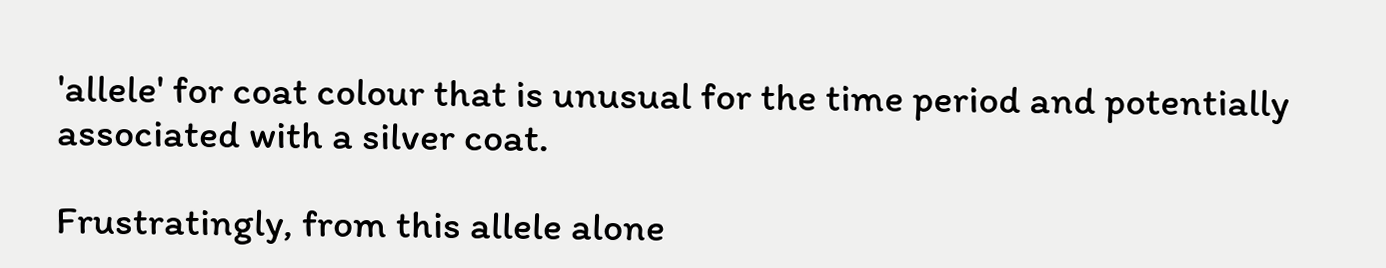'allele' for coat colour that is unusual for the time period and potentially associated with a silver coat.

Frustratingly, from this allele alone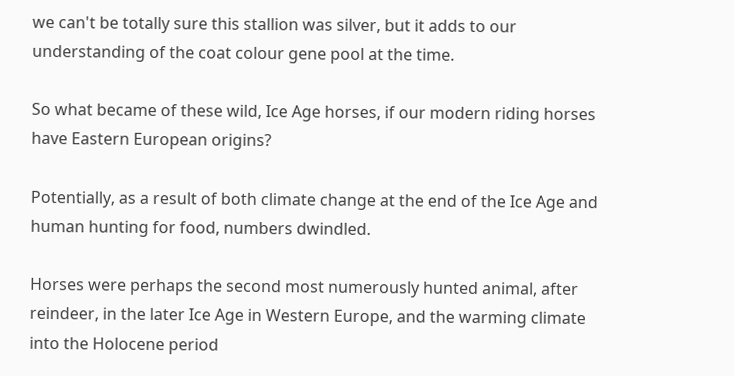we can't be totally sure this stallion was silver, but it adds to our understanding of the coat colour gene pool at the time.

So what became of these wild, Ice Age horses, if our modern riding horses have Eastern European origins?

Potentially, as a result of both climate change at the end of the Ice Age and human hunting for food, numbers dwindled.

Horses were perhaps the second most numerously hunted animal, after reindeer, in the later Ice Age in Western Europe, and the warming climate into the Holocene period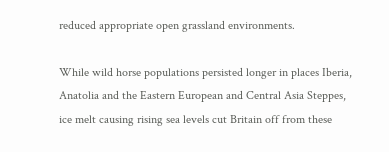reduced appropriate open grassland environments.

While wild horse populations persisted longer in places Iberia, Anatolia and the Eastern European and Central Asia Steppes, ice melt causing rising sea levels cut Britain off from these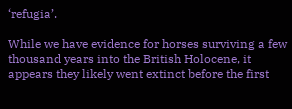‘refugia’.

While we have evidence for horses surviving a few thousand years into the British Holocene, it appears they likely went extinct before the first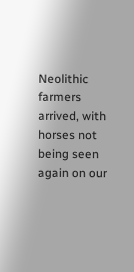Neolithic farmers arrived, with horses not being seen again on our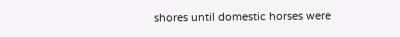shores until domestic horses were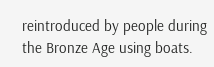reintroduced by people during the Bronze Age using boats.